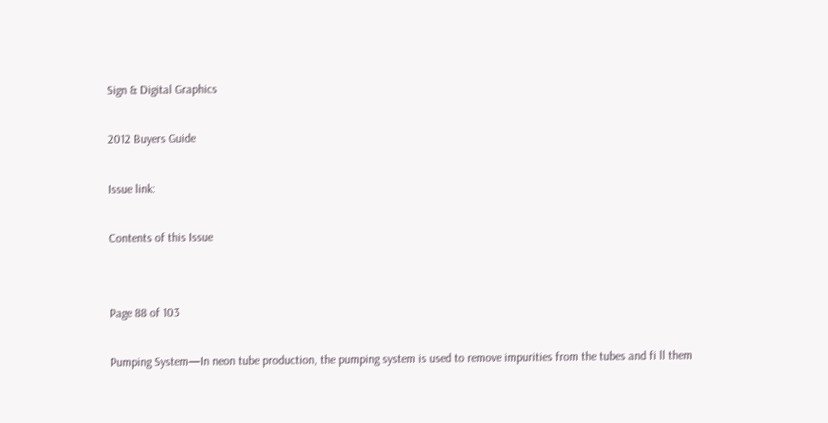Sign & Digital Graphics

2012 Buyers Guide

Issue link:

Contents of this Issue


Page 88 of 103

Pumping System—In neon tube production, the pumping system is used to remove impurities from the tubes and fi ll them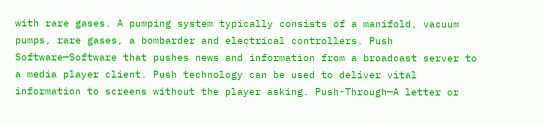with rare gases. A pumping system typically consists of a manifold, vacuum pumps, rare gases, a bombarder and electrical controllers. Push Software—Software that pushes news and information from a broadcast server to a media player client. Push technology can be used to deliver vital information to screens without the player asking. Push-Through—A letter or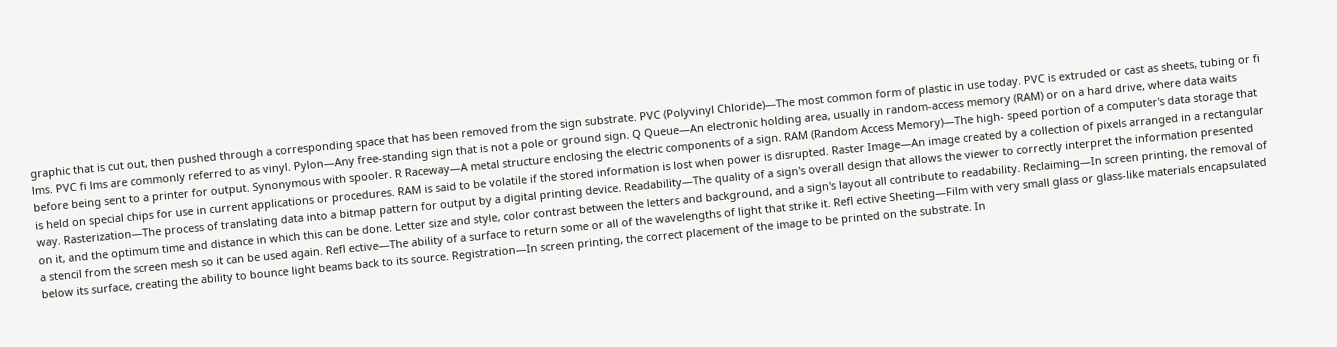graphic that is cut out, then pushed through a corresponding space that has been removed from the sign substrate. PVC (Polyvinyl Chloride)—The most common form of plastic in use today. PVC is extruded or cast as sheets, tubing or fi lms. PVC fi lms are commonly referred to as vinyl. Pylon—Any free-standing sign that is not a pole or ground sign. Q Queue—An electronic holding area, usually in random-access memory (RAM) or on a hard drive, where data waits before being sent to a printer for output. Synonymous with spooler. R Raceway—A metal structure enclosing the electric components of a sign. RAM (Random Access Memory)—The high- speed portion of a computer's data storage that is held on special chips for use in current applications or procedures. RAM is said to be volatile if the stored information is lost when power is disrupted. Raster Image—An image created by a collection of pixels arranged in a rectangular way. Rasterization—The process of translating data into a bitmap pattern for output by a digital printing device. Readability—The quality of a sign's overall design that allows the viewer to correctly interpret the information presented on it, and the optimum time and distance in which this can be done. Letter size and style, color contrast between the letters and background, and a sign's layout all contribute to readability. Reclaiming—In screen printing, the removal of a stencil from the screen mesh so it can be used again. Refl ective—The ability of a surface to return some or all of the wavelengths of light that strike it. Refl ective Sheeting—Film with very small glass or glass-like materials encapsulated below its surface, creating the ability to bounce light beams back to its source. Registration—In screen printing, the correct placement of the image to be printed on the substrate. In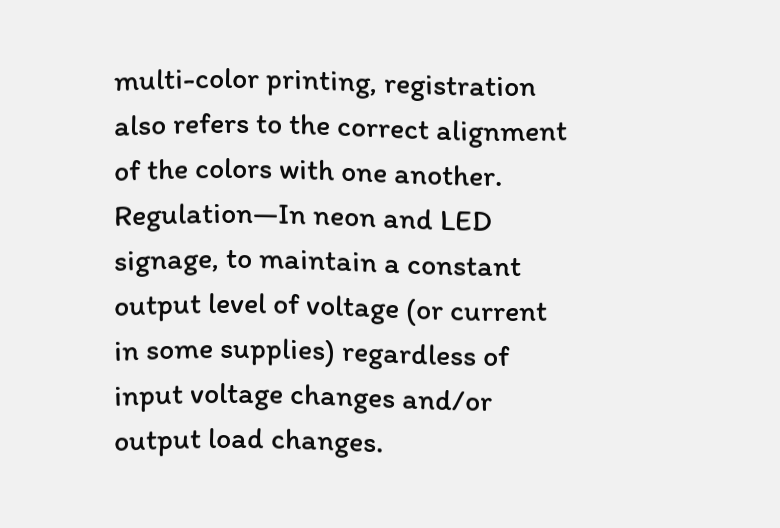multi-color printing, registration also refers to the correct alignment of the colors with one another. Regulation—In neon and LED signage, to maintain a constant output level of voltage (or current in some supplies) regardless of input voltage changes and/or output load changes.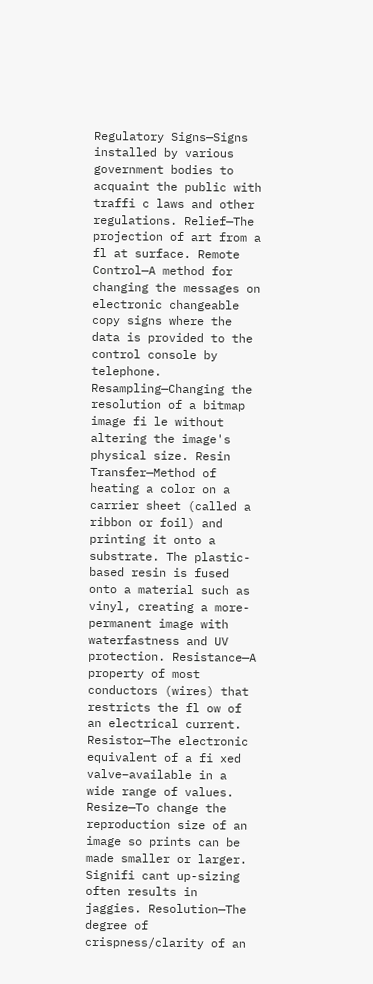Regulatory Signs—Signs installed by various government bodies to acquaint the public with traffi c laws and other regulations. Relief—The projection of art from a fl at surface. Remote Control—A method for changing the messages on electronic changeable copy signs where the data is provided to the control console by telephone. Resampling—Changing the resolution of a bitmap image fi le without altering the image's physical size. Resin Transfer—Method of heating a color on a carrier sheet (called a ribbon or foil) and printing it onto a substrate. The plastic-based resin is fused onto a material such as vinyl, creating a more- permanent image with waterfastness and UV protection. Resistance—A property of most conductors (wires) that restricts the fl ow of an electrical current. Resistor—The electronic equivalent of a fi xed valve–available in a wide range of values. Resize—To change the reproduction size of an image so prints can be made smaller or larger. Signifi cant up-sizing often results in jaggies. Resolution—The degree of crispness/clarity of an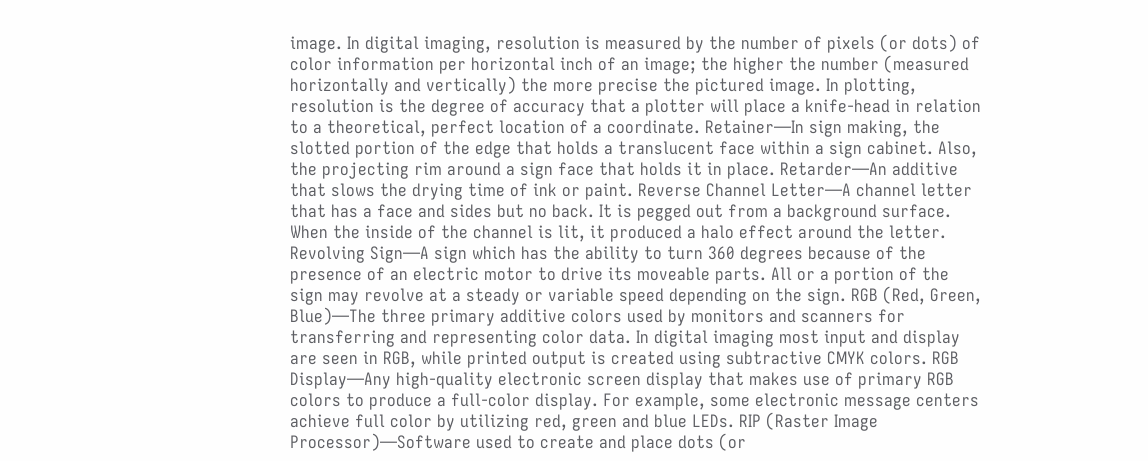image. In digital imaging, resolution is measured by the number of pixels (or dots) of color information per horizontal inch of an image; the higher the number (measured horizontally and vertically) the more precise the pictured image. In plotting, resolution is the degree of accuracy that a plotter will place a knife-head in relation to a theoretical, perfect location of a coordinate. Retainer—In sign making, the slotted portion of the edge that holds a translucent face within a sign cabinet. Also, the projecting rim around a sign face that holds it in place. Retarder—An additive that slows the drying time of ink or paint. Reverse Channel Letter—A channel letter that has a face and sides but no back. It is pegged out from a background surface. When the inside of the channel is lit, it produced a halo effect around the letter. Revolving Sign—A sign which has the ability to turn 360 degrees because of the presence of an electric motor to drive its moveable parts. All or a portion of the sign may revolve at a steady or variable speed depending on the sign. RGB (Red, Green, Blue)—The three primary additive colors used by monitors and scanners for transferring and representing color data. In digital imaging most input and display are seen in RGB, while printed output is created using subtractive CMYK colors. RGB Display—Any high-quality electronic screen display that makes use of primary RGB colors to produce a full-color display. For example, some electronic message centers achieve full color by utilizing red, green and blue LEDs. RIP (Raster Image Processor)—Software used to create and place dots (or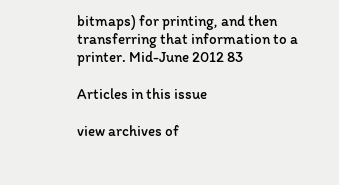bitmaps) for printing, and then transferring that information to a printer. Mid-June 2012 83

Articles in this issue

view archives of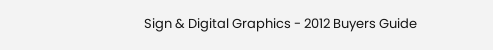Sign & Digital Graphics - 2012 Buyers Guide